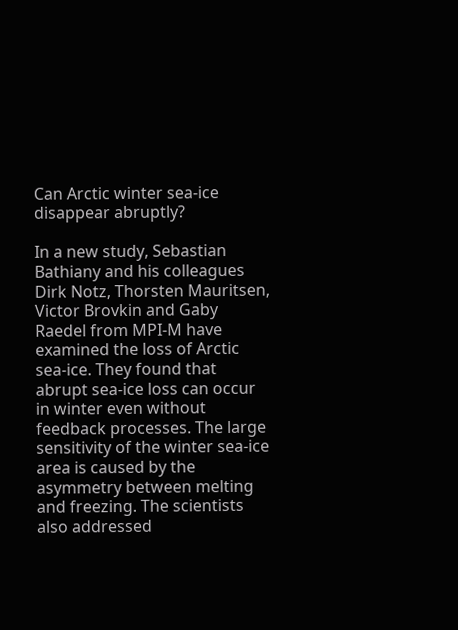Can Arctic winter sea-ice disappear abruptly?

In a new study, Sebastian Bathiany and his colleagues Dirk Notz, Thorsten Mauritsen, Victor Brovkin and Gaby Raedel from MPI-M have examined the loss of Arctic sea-ice. They found that abrupt sea-ice loss can occur in winter even without feedback processes. The large sensitivity of the winter sea-ice area is caused by the asymmetry between melting and freezing. The scientists also addressed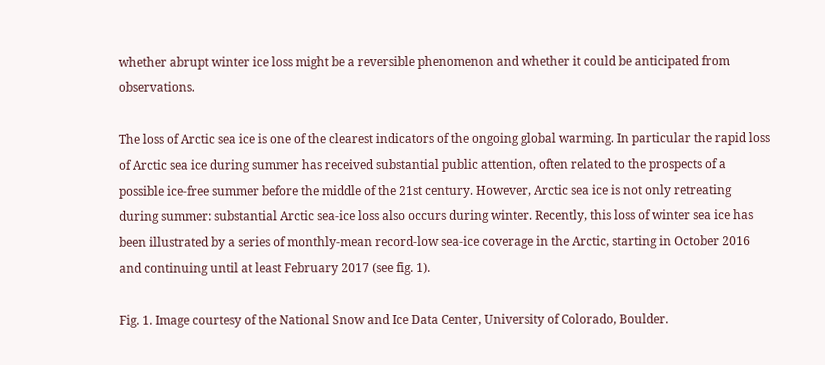whether abrupt winter ice loss might be a reversible phenomenon and whether it could be anticipated from observations.

The loss of Arctic sea ice is one of the clearest indicators of the ongoing global warming. In particular the rapid loss of Arctic sea ice during summer has received substantial public attention, often related to the prospects of a possible ice-free summer before the middle of the 21st century. However, Arctic sea ice is not only retreating during summer: substantial Arctic sea-ice loss also occurs during winter. Recently, this loss of winter sea ice has been illustrated by a series of monthly-mean record-low sea-ice coverage in the Arctic, starting in October 2016 and continuing until at least February 2017 (see fig. 1).

Fig. 1. Image courtesy of the National Snow and Ice Data Center, University of Colorado, Boulder.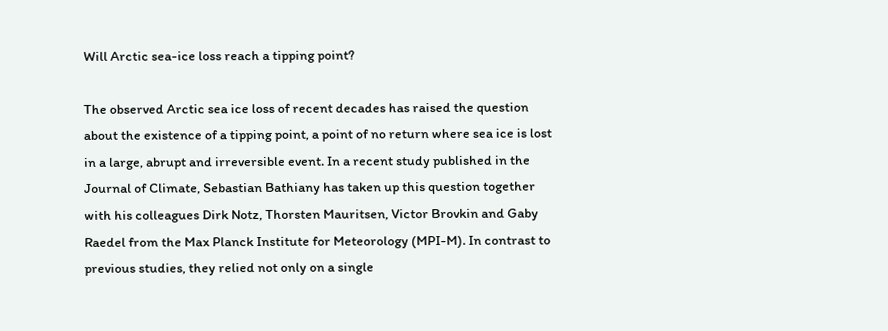Will Arctic sea-ice loss reach a tipping point?

The observed Arctic sea ice loss of recent decades has raised the question about the existence of a tipping point, a point of no return where sea ice is lost in a large, abrupt and irreversible event. In a recent study published in the Journal of Climate, Sebastian Bathiany has taken up this question together with his colleagues Dirk Notz, Thorsten Mauritsen, Victor Brovkin and Gaby Raedel from the Max Planck Institute for Meteorology (MPI-M). In contrast to previous studies, they relied not only on a single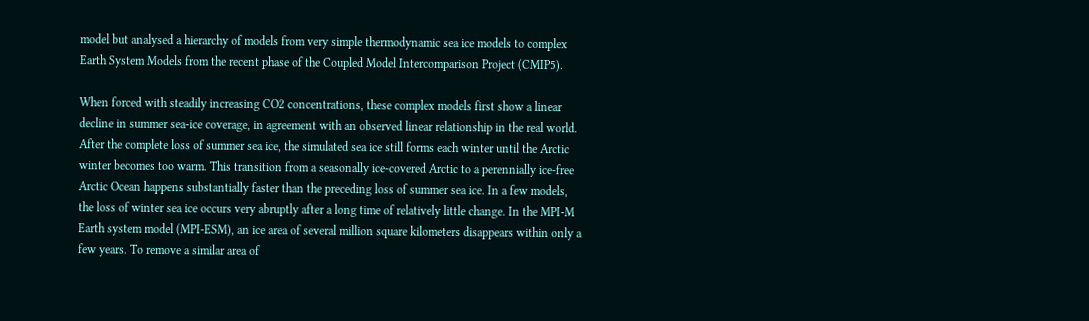model but analysed a hierarchy of models from very simple thermodynamic sea ice models to complex Earth System Models from the recent phase of the Coupled Model Intercomparison Project (CMIP5).

When forced with steadily increasing CO2 concentrations, these complex models first show a linear decline in summer sea-ice coverage, in agreement with an observed linear relationship in the real world. After the complete loss of summer sea ice, the simulated sea ice still forms each winter until the Arctic winter becomes too warm. This transition from a seasonally ice-covered Arctic to a perennially ice-free Arctic Ocean happens substantially faster than the preceding loss of summer sea ice. In a few models, the loss of winter sea ice occurs very abruptly after a long time of relatively little change. In the MPI-M Earth system model (MPI-ESM), an ice area of several million square kilometers disappears within only a few years. To remove a similar area of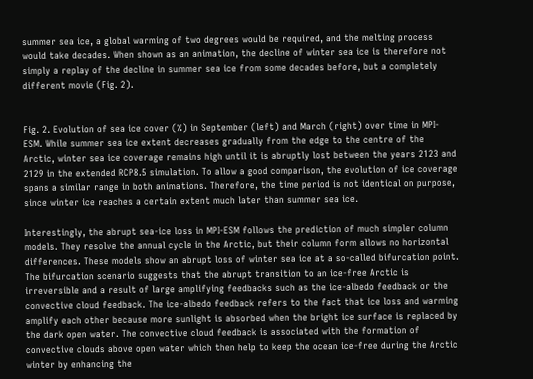summer sea ice, a global warming of two degrees would be required, and the melting process would take decades. When shown as an animation, the decline of winter sea ice is therefore not simply a replay of the decline in summer sea ice from some decades before, but a completely different movie (Fig. 2).


Fig. 2. Evolution of sea ice cover (%) in September (left) and March (right) over time in MPI-ESM. While summer sea ice extent decreases gradually from the edge to the centre of the Arctic, winter sea ice coverage remains high until it is abruptly lost between the years 2123 and 2129 in the extended RCP8.5 simulation. To allow a good comparison, the evolution of ice coverage spans a similar range in both animations. Therefore, the time period is not identical on purpose, since winter ice reaches a certain extent much later than summer sea ice.

Interestingly, the abrupt sea-ice loss in MPI-ESM follows the prediction of much simpler column models. They resolve the annual cycle in the Arctic, but their column form allows no horizontal differences. These models show an abrupt loss of winter sea ice at a so-called bifurcation point. The bifurcation scenario suggests that the abrupt transition to an ice-free Arctic is irreversible and a result of large amplifying feedbacks such as the ice-albedo feedback or the convective cloud feedback. The ice-albedo feedback refers to the fact that ice loss and warming amplify each other because more sunlight is absorbed when the bright ice surface is replaced by the dark open water. The convective cloud feedback is associated with the formation of convective clouds above open water which then help to keep the ocean ice-free during the Arctic winter by enhancing the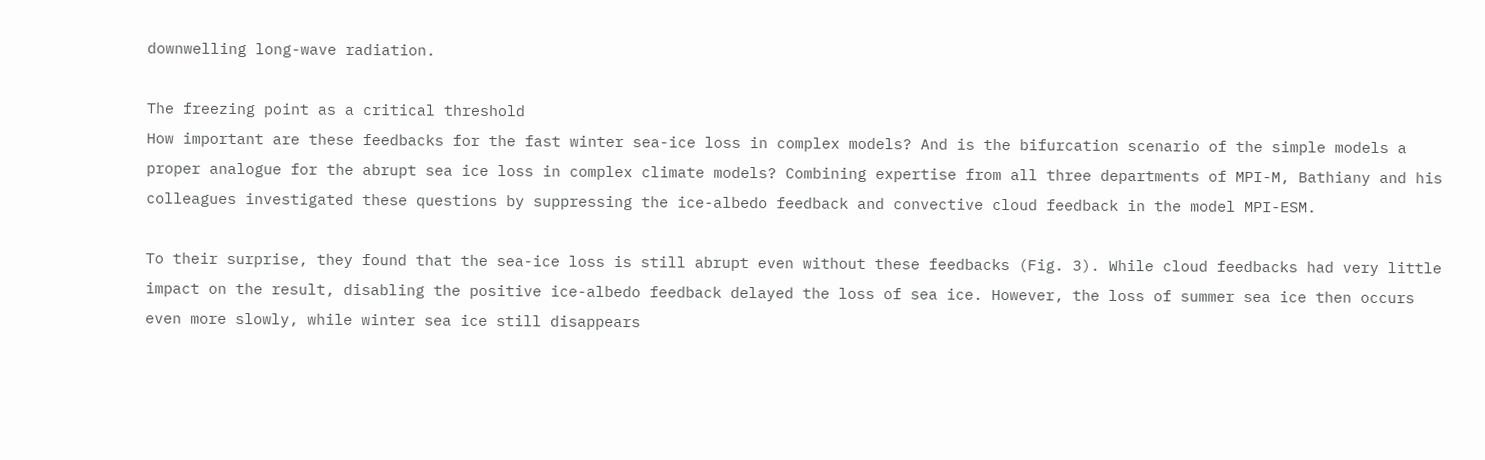downwelling long-wave radiation.

The freezing point as a critical threshold
How important are these feedbacks for the fast winter sea-ice loss in complex models? And is the bifurcation scenario of the simple models a proper analogue for the abrupt sea ice loss in complex climate models? Combining expertise from all three departments of MPI-M, Bathiany and his colleagues investigated these questions by suppressing the ice-albedo feedback and convective cloud feedback in the model MPI-ESM.

To their surprise, they found that the sea-ice loss is still abrupt even without these feedbacks (Fig. 3). While cloud feedbacks had very little impact on the result, disabling the positive ice-albedo feedback delayed the loss of sea ice. However, the loss of summer sea ice then occurs even more slowly, while winter sea ice still disappears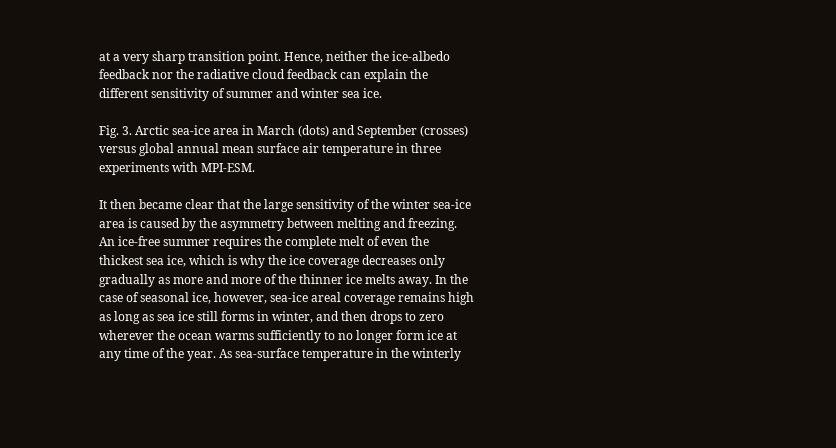at a very sharp transition point. Hence, neither the ice-albedo feedback nor the radiative cloud feedback can explain the different sensitivity of summer and winter sea ice.

Fig. 3. Arctic sea-ice area in March (dots) and September (crosses) versus global annual mean surface air temperature in three experiments with MPI-ESM.

It then became clear that the large sensitivity of the winter sea-ice area is caused by the asymmetry between melting and freezing. An ice-free summer requires the complete melt of even the thickest sea ice, which is why the ice coverage decreases only gradually as more and more of the thinner ice melts away. In the case of seasonal ice, however, sea-ice areal coverage remains high as long as sea ice still forms in winter, and then drops to zero wherever the ocean warms sufficiently to no longer form ice at any time of the year. As sea-surface temperature in the winterly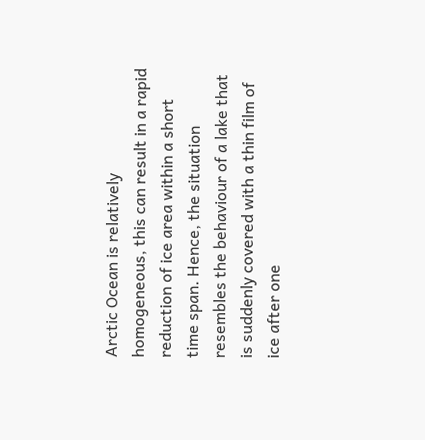Arctic Ocean is relatively homogeneous, this can result in a rapid reduction of ice area within a short time span. Hence, the situation resembles the behaviour of a lake that is suddenly covered with a thin film of ice after one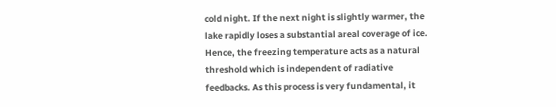cold night. If the next night is slightly warmer, the lake rapidly loses a substantial areal coverage of ice. Hence, the freezing temperature acts as a natural threshold which is independent of radiative feedbacks. As this process is very fundamental, it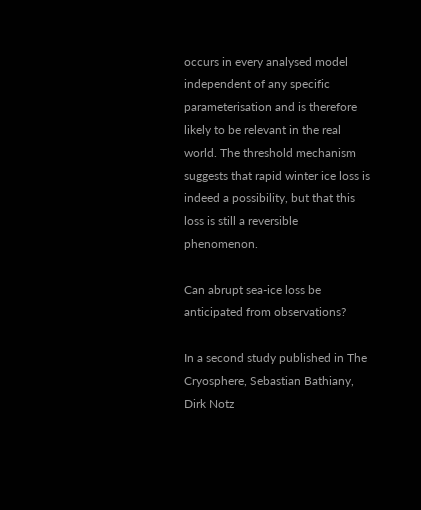occurs in every analysed model independent of any specific parameterisation and is therefore likely to be relevant in the real world. The threshold mechanism suggests that rapid winter ice loss is indeed a possibility, but that this loss is still a reversible phenomenon.

Can abrupt sea-ice loss be anticipated from observations?

In a second study published in The Cryosphere, Sebastian Bathiany, Dirk Notz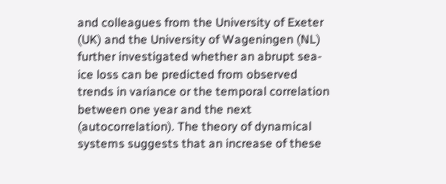and colleagues from the University of Exeter (UK) and the University of Wageningen (NL) further investigated whether an abrupt sea-ice loss can be predicted from observed trends in variance or the temporal correlation between one year and the next (autocorrelation). The theory of dynamical systems suggests that an increase of these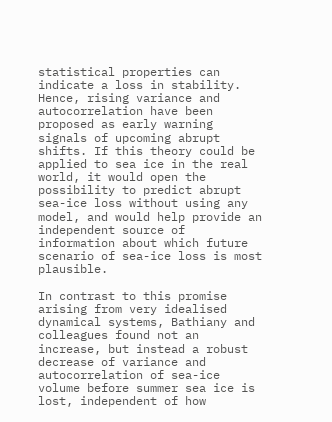statistical properties can indicate a loss in stability. Hence, rising variance and autocorrelation have been proposed as early warning signals of upcoming abrupt shifts. If this theory could be applied to sea ice in the real world, it would open the possibility to predict abrupt sea-ice loss without using any model, and would help provide an independent source of information about which future scenario of sea-ice loss is most plausible.

In contrast to this promise arising from very idealised dynamical systems, Bathiany and colleagues found not an increase, but instead a robust decrease of variance and autocorrelation of sea-ice volume before summer sea ice is lost, independent of how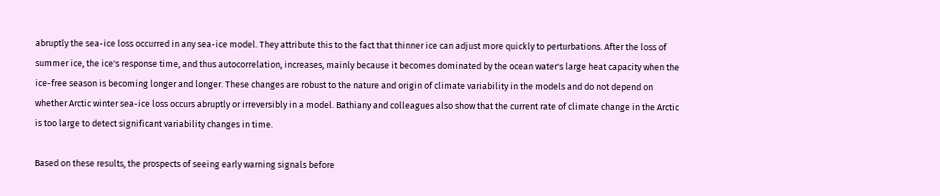abruptly the sea-ice loss occurred in any sea-ice model. They attribute this to the fact that thinner ice can adjust more quickly to perturbations. After the loss of summer ice, the ice's response time, and thus autocorrelation, increases, mainly because it becomes dominated by the ocean water's large heat capacity when the ice-free season is becoming longer and longer. These changes are robust to the nature and origin of climate variability in the models and do not depend on whether Arctic winter sea-ice loss occurs abruptly or irreversibly in a model. Bathiany and colleagues also show that the current rate of climate change in the Arctic is too large to detect significant variability changes in time.

Based on these results, the prospects of seeing early warning signals before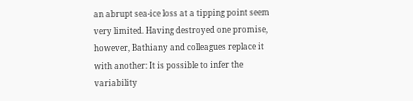an abrupt sea-ice loss at a tipping point seem very limited. Having destroyed one promise, however, Bathiany and colleagues replace it with another: It is possible to infer the variability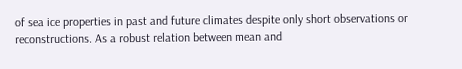of sea ice properties in past and future climates despite only short observations or reconstructions. As a robust relation between mean and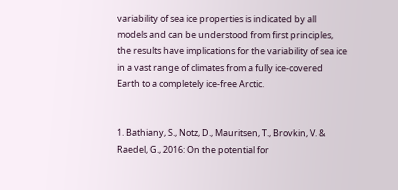variability of sea ice properties is indicated by all models and can be understood from first principles, the results have implications for the variability of sea ice in a vast range of climates from a fully ice-covered Earth to a completely ice-free Arctic.


1. Bathiany, S., Notz, D., Mauritsen, T., Brovkin, V. & Raedel, G., 2016: On the potential for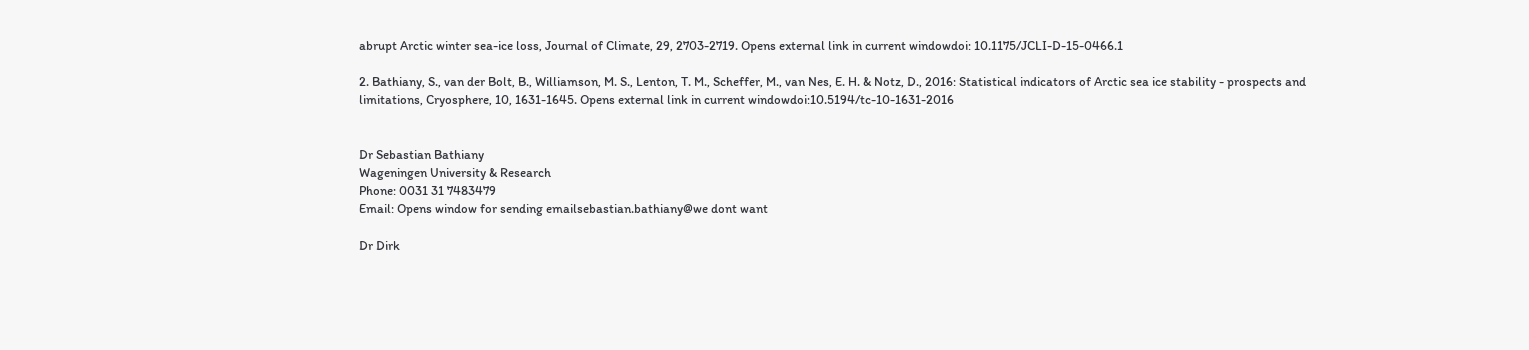abrupt Arctic winter sea-ice loss, Journal of Climate, 29, 2703-2719. Opens external link in current windowdoi: 10.1175/JCLI-D-15-0466.1

2. Bathiany, S., van der Bolt, B., Williamson, M. S., Lenton, T. M., Scheffer, M., van Nes, E. H. & Notz, D., 2016: Statistical indicators of Arctic sea ice stability - prospects and limitations, Cryosphere, 10, 1631-1645. Opens external link in current windowdoi:10.5194/tc-10-1631-2016


Dr Sebastian Bathiany
Wageningen University & Research
Phone: 0031 31 7483479
Email: Opens window for sending emailsebastian.bathiany@we dont want

Dr Dirk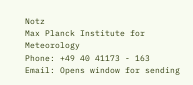Notz
Max Planck Institute for Meteorology
Phone: +49 40 41173 - 163
Email: Opens window for sending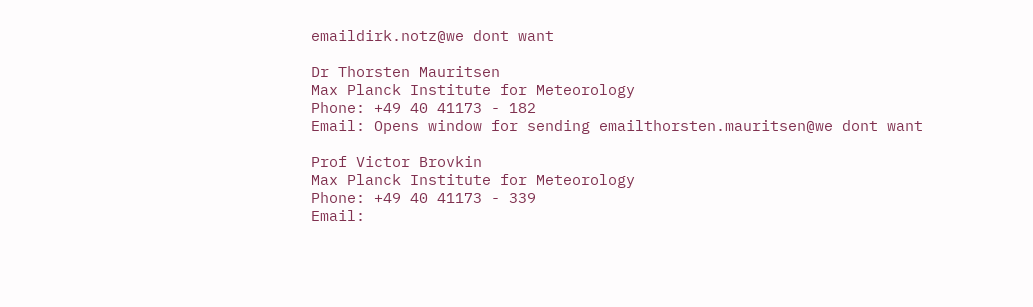emaildirk.notz@we dont want

Dr Thorsten Mauritsen
Max Planck Institute for Meteorology
Phone: +49 40 41173 - 182
Email: Opens window for sending emailthorsten.mauritsen@we dont want

Prof Victor Brovkin
Max Planck Institute for Meteorology
Phone: +49 40 41173 - 339
Email: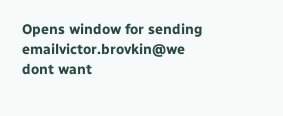Opens window for sending emailvictor.brovkin@we dont want